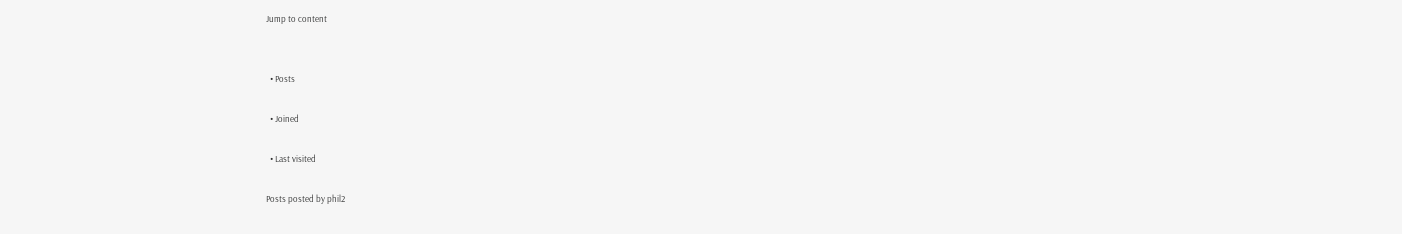Jump to content


  • Posts

  • Joined

  • Last visited

Posts posted by phil2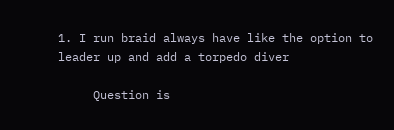1. I run braid always have like the option to leader up and add a torpedo diver

     Question is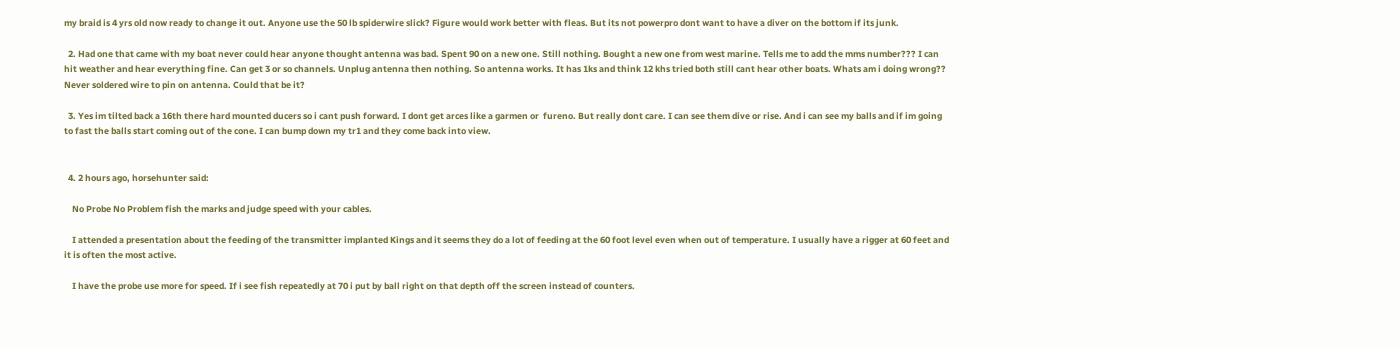my braid is 4 yrs old now ready to change it out. Anyone use the 50 lb spiderwire slick? Figure would work better with fleas. But its not powerpro dont want to have a diver on the bottom if its junk.

  2. Had one that came with my boat never could hear anyone thought antenna was bad. Spent 90 on a new one. Still nothing. Bought a new one from west marine. Tells me to add the mms number??? I can hit weather and hear everything fine. Can get 3 or so channels. Unplug antenna then nothing. So antenna works. It has 1ks and think 12 khs tried both still cant hear other boats. Whats am i doing wrong?? Never soldered wire to pin on antenna. Could that be it?

  3. Yes im tilted back a 16th there hard mounted ducers so i cant push forward. I dont get arces like a garmen or  fureno. But really dont care. I can see them dive or rise. And i can see my balls and if im going to fast the balls start coming out of the cone. I can bump down my tr1 and they come back into view.


  4. 2 hours ago, horsehunter said:

    No Probe No Problem fish the marks and judge speed with your cables.

    I attended a presentation about the feeding of the transmitter implanted Kings and it seems they do a lot of feeding at the 60 foot level even when out of temperature. I usually have a rigger at 60 feet and it is often the most active.

    I have the probe use more for speed. If i see fish repeatedly at 70 i put by ball right on that depth off the screen instead of counters.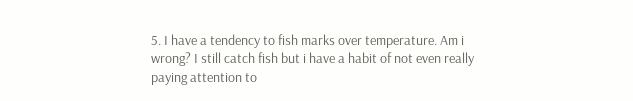5. I have a tendency to fish marks over temperature. Am i wrong? I still catch fish but i have a habit of not even really paying attention to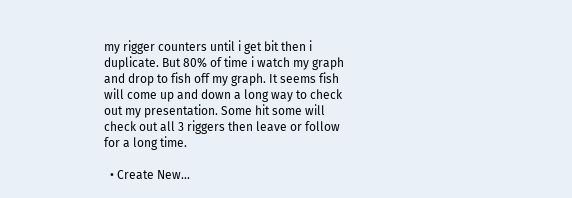my rigger counters until i get bit then i duplicate. But 80% of time i watch my graph and drop to fish off my graph. It seems fish will come up and down a long way to check out my presentation. Some hit some will check out all 3 riggers then leave or follow for a long time.

  • Create New...